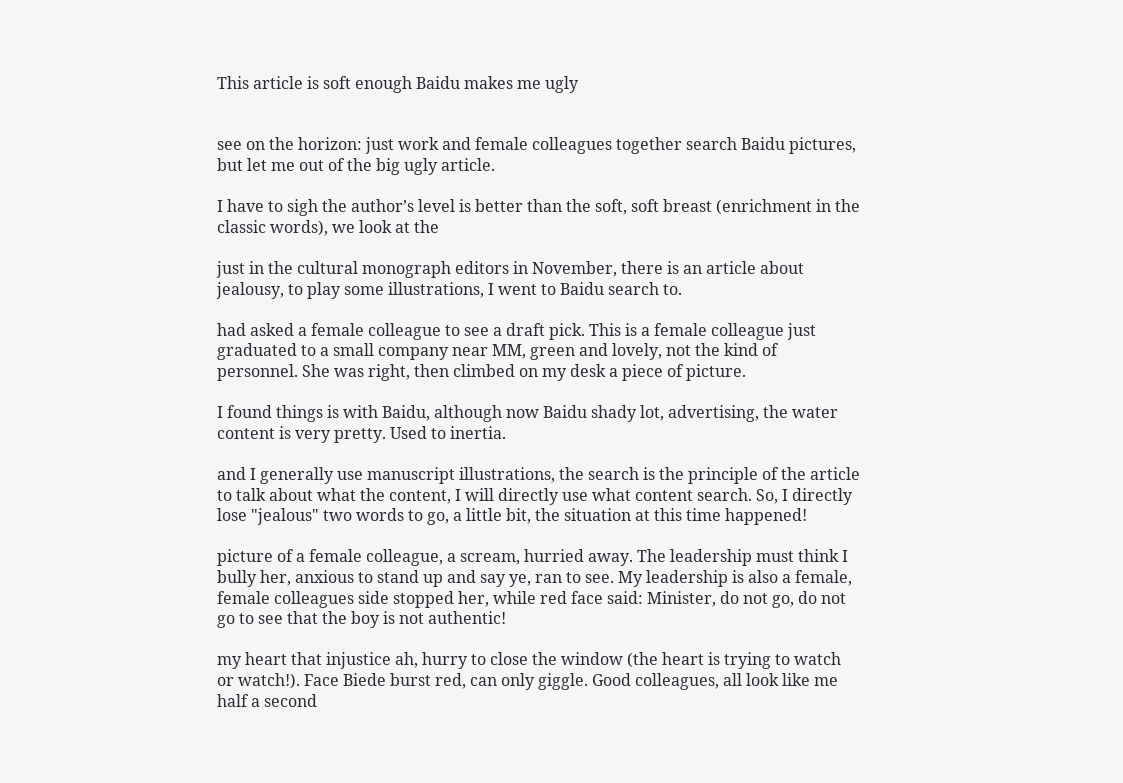This article is soft enough Baidu makes me ugly


see on the horizon: just work and female colleagues together search Baidu pictures, but let me out of the big ugly article.

I have to sigh the author’s level is better than the soft, soft breast (enrichment in the classic words), we look at the

just in the cultural monograph editors in November, there is an article about jealousy, to play some illustrations, I went to Baidu search to.

had asked a female colleague to see a draft pick. This is a female colleague just graduated to a small company near MM, green and lovely, not the kind of personnel. She was right, then climbed on my desk a piece of picture.

I found things is with Baidu, although now Baidu shady lot, advertising, the water content is very pretty. Used to inertia.

and I generally use manuscript illustrations, the search is the principle of the article to talk about what the content, I will directly use what content search. So, I directly lose "jealous" two words to go, a little bit, the situation at this time happened!

picture of a female colleague, a scream, hurried away. The leadership must think I bully her, anxious to stand up and say ye, ran to see. My leadership is also a female, female colleagues side stopped her, while red face said: Minister, do not go, do not go to see that the boy is not authentic!

my heart that injustice ah, hurry to close the window (the heart is trying to watch or watch!). Face Biede burst red, can only giggle. Good colleagues, all look like me half a second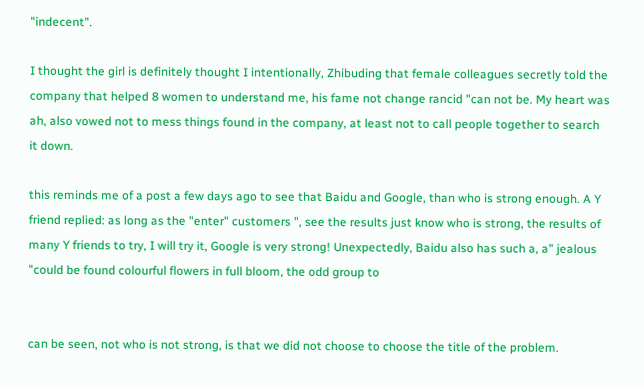"indecent".

I thought the girl is definitely thought I intentionally, Zhibuding that female colleagues secretly told the company that helped 8 women to understand me, his fame not change rancid "can not be. My heart was ah, also vowed not to mess things found in the company, at least not to call people together to search it down.

this reminds me of a post a few days ago to see that Baidu and Google, than who is strong enough. A Y friend replied: as long as the "enter" customers ", see the results just know who is strong, the results of many Y friends to try, I will try it, Google is very strong! Unexpectedly, Baidu also has such a, a" jealous "could be found colourful flowers in full bloom, the odd group to


can be seen, not who is not strong, is that we did not choose to choose the title of the problem.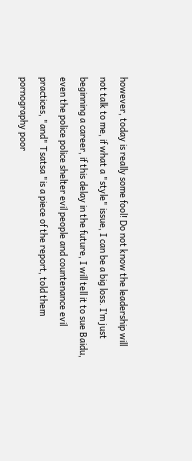however, today is really some fool! Do not know the leadership will not talk to me, if what a "style" issue, I can be a big loss. I’m just beginning a career, if this delay in the future, I will tell it to sue Baidu, even the police police shelter evil people and countenance evil practices, "and" Tsatsa "is a piece of the report, told them pornography poor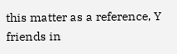this matter as a reference, Y friends in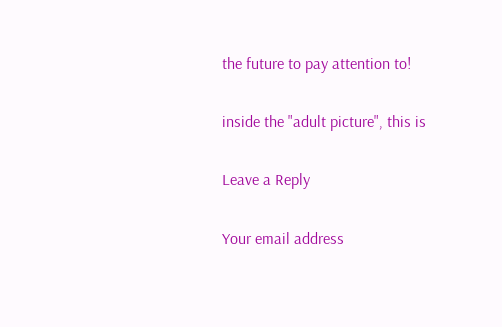the future to pay attention to!

inside the "adult picture", this is

Leave a Reply

Your email address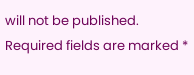will not be published. Required fields are marked *